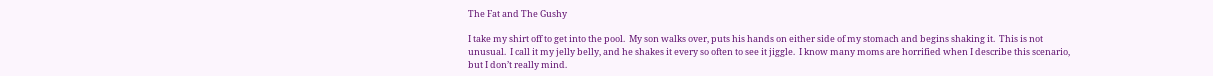The Fat and The Gushy

I take my shirt off to get into the pool.  My son walks over, puts his hands on either side of my stomach and begins shaking it.  This is not unusual.  I call it my jelly belly, and he shakes it every so often to see it jiggle.  I know many moms are horrified when I describe this scenario, but I don’t really mind.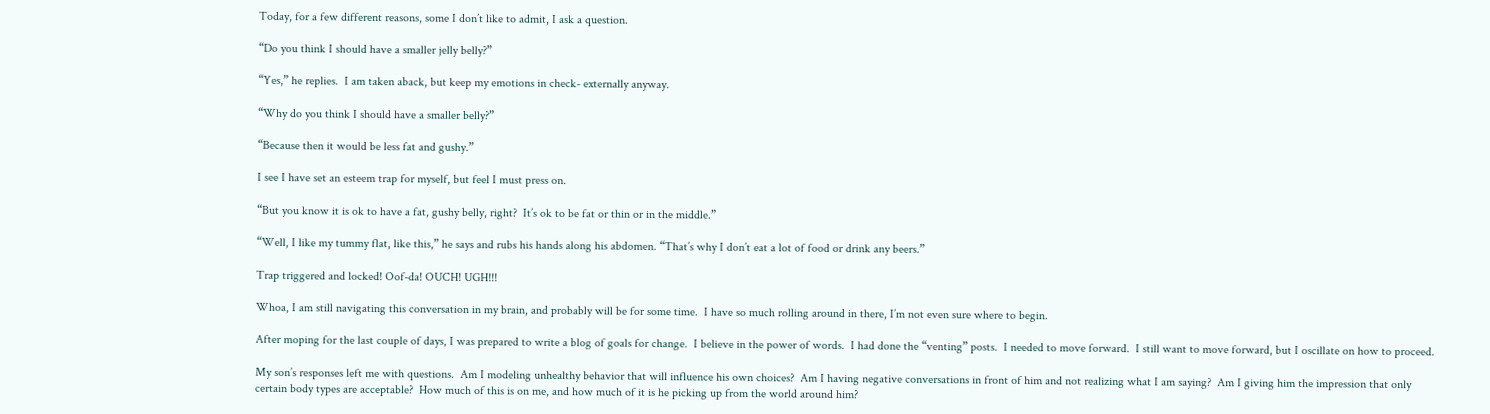Today, for a few different reasons, some I don’t like to admit, I ask a question.

“Do you think I should have a smaller jelly belly?”

“Yes,” he replies.  I am taken aback, but keep my emotions in check- externally anyway.

“Why do you think I should have a smaller belly?”

“Because then it would be less fat and gushy.”

I see I have set an esteem trap for myself, but feel I must press on.

“But you know it is ok to have a fat, gushy belly, right?  It’s ok to be fat or thin or in the middle.”

“Well, I like my tummy flat, like this,” he says and rubs his hands along his abdomen. “That’s why I don’t eat a lot of food or drink any beers.”

Trap triggered and locked! Oof-da! OUCH! UGH!!!

Whoa, I am still navigating this conversation in my brain, and probably will be for some time.  I have so much rolling around in there, I’m not even sure where to begin.

After moping for the last couple of days, I was prepared to write a blog of goals for change.  I believe in the power of words.  I had done the “venting” posts.  I needed to move forward.  I still want to move forward, but I oscillate on how to proceed.

My son’s responses left me with questions.  Am I modeling unhealthy behavior that will influence his own choices?  Am I having negative conversations in front of him and not realizing what I am saying?  Am I giving him the impression that only certain body types are acceptable?  How much of this is on me, and how much of it is he picking up from the world around him?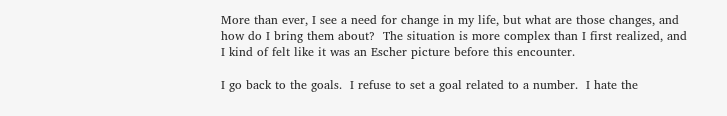More than ever, I see a need for change in my life, but what are those changes, and how do I bring them about?  The situation is more complex than I first realized, and I kind of felt like it was an Escher picture before this encounter.

I go back to the goals.  I refuse to set a goal related to a number.  I hate the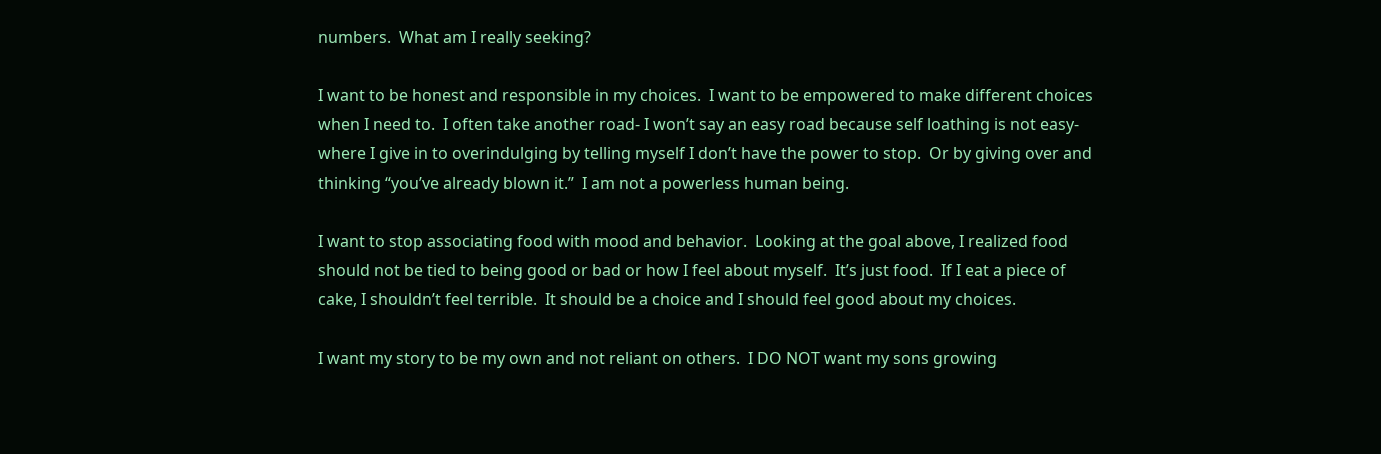numbers.  What am I really seeking?

I want to be honest and responsible in my choices.  I want to be empowered to make different choices when I need to.  I often take another road- I won’t say an easy road because self loathing is not easy- where I give in to overindulging by telling myself I don’t have the power to stop.  Or by giving over and thinking “you’ve already blown it.”  I am not a powerless human being.

I want to stop associating food with mood and behavior.  Looking at the goal above, I realized food should not be tied to being good or bad or how I feel about myself.  It’s just food.  If I eat a piece of cake, I shouldn’t feel terrible.  It should be a choice and I should feel good about my choices.

I want my story to be my own and not reliant on others.  I DO NOT want my sons growing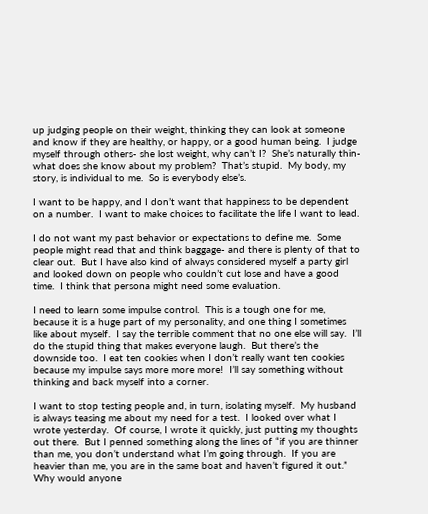up judging people on their weight, thinking they can look at someone and know if they are healthy, or happy, or a good human being.  I judge myself through others- she lost weight, why can’t I?  She’s naturally thin- what does she know about my problem?  That’s stupid.  My body, my story, is individual to me.  So is everybody else’s.

I want to be happy, and I don’t want that happiness to be dependent on a number.  I want to make choices to facilitate the life I want to lead.

I do not want my past behavior or expectations to define me.  Some people might read that and think baggage- and there is plenty of that to clear out.  But I have also kind of always considered myself a party girl and looked down on people who couldn’t cut lose and have a good time.  I think that persona might need some evaluation.

I need to learn some impulse control.  This is a tough one for me, because it is a huge part of my personality, and one thing I sometimes like about myself.  I say the terrible comment that no one else will say.  I’ll do the stupid thing that makes everyone laugh.  But there’s the downside too.  I eat ten cookies when I don’t really want ten cookies because my impulse says more more more!  I’ll say something without thinking and back myself into a corner.

I want to stop testing people and, in turn, isolating myself.  My husband is always teasing me about my need for a test.  I looked over what I wrote yesterday.  Of course, I wrote it quickly, just putting my thoughts out there.  But I penned something along the lines of “if you are thinner than me, you don’t understand what I’m going through.  If you are heavier than me, you are in the same boat and haven’t figured it out.”  Why would anyone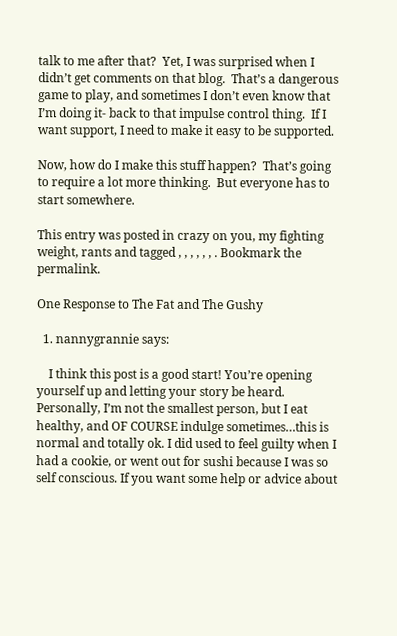talk to me after that?  Yet, I was surprised when I didn’t get comments on that blog.  That’s a dangerous game to play, and sometimes I don’t even know that I’m doing it- back to that impulse control thing.  If I want support, I need to make it easy to be supported.

Now, how do I make this stuff happen?  That’s going to require a lot more thinking.  But everyone has to start somewhere.

This entry was posted in crazy on you, my fighting weight, rants and tagged , , , , , , . Bookmark the permalink.

One Response to The Fat and The Gushy

  1. nannygrannie says:

    I think this post is a good start! You’re opening yourself up and letting your story be heard. Personally, I’m not the smallest person, but I eat healthy, and OF COURSE indulge sometimes…this is normal and totally ok. I did used to feel guilty when I had a cookie, or went out for sushi because I was so self conscious. If you want some help or advice about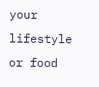your lifestyle or food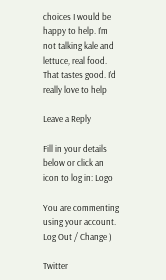choices I would be happy to help. I’m not talking kale and lettuce, real food. That tastes good. I’d really love to help

Leave a Reply

Fill in your details below or click an icon to log in: Logo

You are commenting using your account. Log Out / Change )

Twitter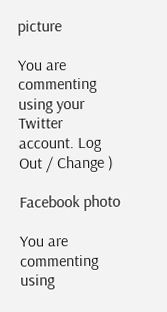picture

You are commenting using your Twitter account. Log Out / Change )

Facebook photo

You are commenting using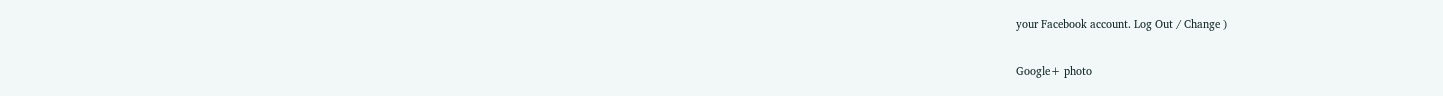your Facebook account. Log Out / Change )

Google+ photo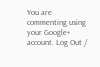You are commenting using your Google+ account. Log Out /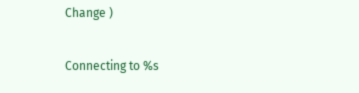Change )

Connecting to %s